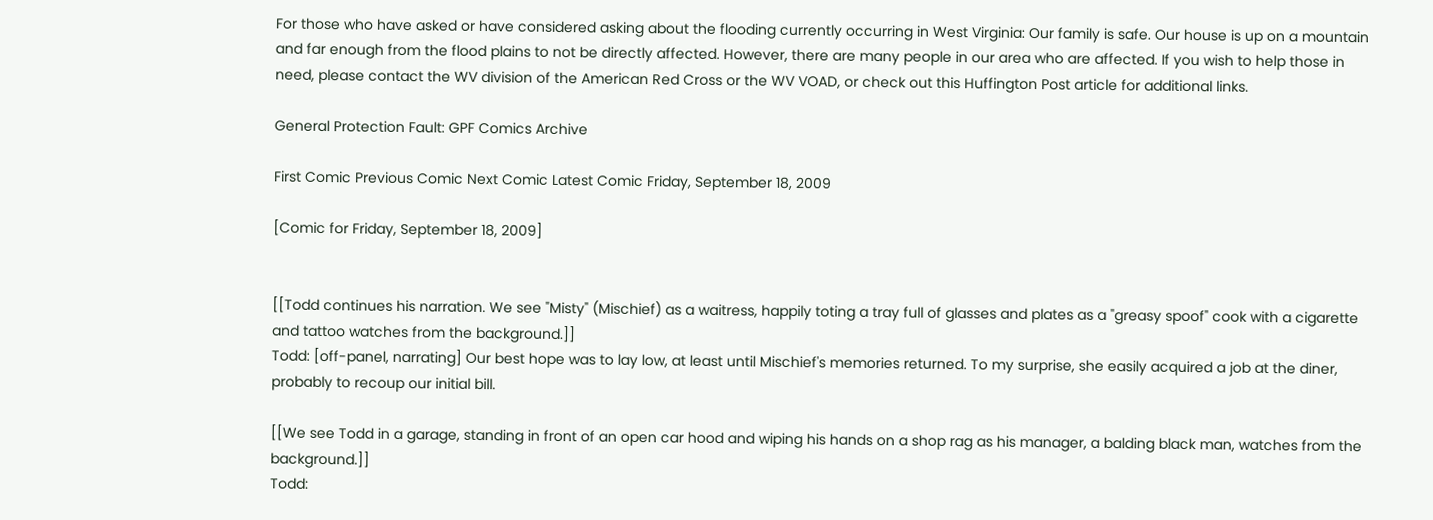For those who have asked or have considered asking about the flooding currently occurring in West Virginia: Our family is safe. Our house is up on a mountain and far enough from the flood plains to not be directly affected. However, there are many people in our area who are affected. If you wish to help those in need, please contact the WV division of the American Red Cross or the WV VOAD, or check out this Huffington Post article for additional links.

General Protection Fault: GPF Comics Archive

First Comic Previous Comic Next Comic Latest Comic Friday, September 18, 2009

[Comic for Friday, September 18, 2009]


[[Todd continues his narration. We see "Misty" (Mischief) as a waitress, happily toting a tray full of glasses and plates as a "greasy spoof" cook with a cigarette and tattoo watches from the background.]]
Todd: [off-panel, narrating] Our best hope was to lay low, at least until Mischief's memories returned. To my surprise, she easily acquired a job at the diner, probably to recoup our initial bill.

[[We see Todd in a garage, standing in front of an open car hood and wiping his hands on a shop rag as his manager, a balding black man, watches from the background.]]
Todd: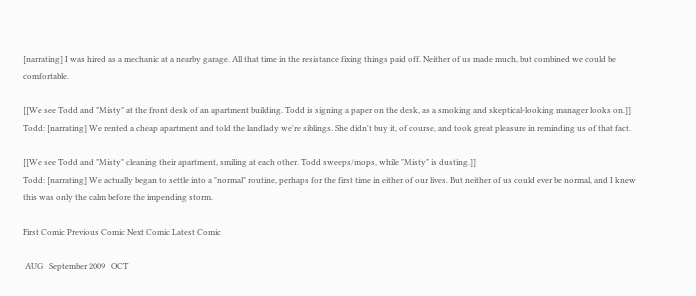[narrating] I was hired as a mechanic at a nearby garage. All that time in the resistance fixing things paid off. Neither of us made much, but combined we could be comfortable.

[[We see Todd and "Misty" at the front desk of an apartment building. Todd is signing a paper on the desk, as a smoking and skeptical-looking manager looks on.]]
Todd: [narrating] We rented a cheap apartment and told the landlady we're siblings. She didn't buy it, of course, and took great pleasure in reminding us of that fact.

[[We see Todd and "Misty" cleaning their apartment, smiling at each other. Todd sweeps/mops, while "Misty" is dusting.]]
Todd: [narrating] We actually began to settle into a "normal" routine, perhaps for the first time in either of our lives. But neither of us could ever be normal, and I knew this was only the calm before the impending storm.

First Comic Previous Comic Next Comic Latest Comic

 AUG   September 2009   OCT